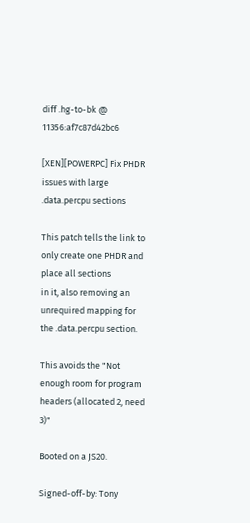diff .hg-to-bk @ 11356:af7c87d42bc6

[XEN][POWERPC] Fix PHDR issues with large .data.percpu sections

This patch tells the link to only create one PHDR and place all sections
in it, also removing an unrequired mapping for the .data.percpu section.

This avoids the "Not enough room for program headers (allocated 2, need 3)"

Booted on a JS20.

Signed-off-by: Tony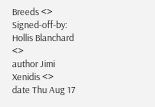Breeds <>
Signed-off-by: Hollis Blanchard <>
author Jimi Xenidis <>
date Thu Aug 17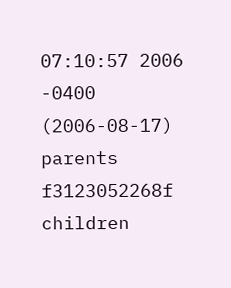07:10:57 2006 -0400 (2006-08-17)
parents f3123052268f
children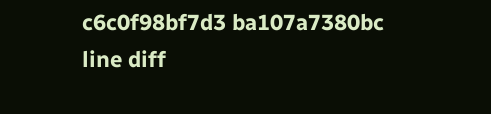c6c0f98bf7d3 ba107a7380bc
line diff